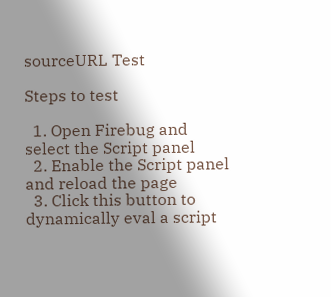sourceURL Test

Steps to test

  1. Open Firebug and select the Script panel
  2. Enable the Script panel and reload the page
  3. Click this button to dynamically eval a script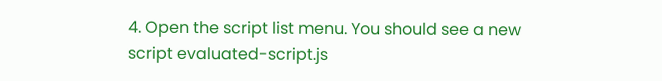4. Open the script list menu. You should see a new script evaluated-script.js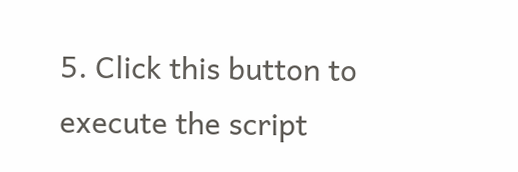5. Click this button to execute the script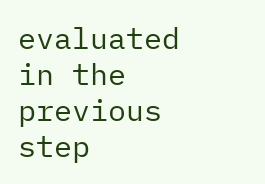evaluated in the previous step